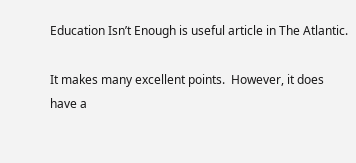Education Isn’t Enough is useful article in The Atlantic.

It makes many excellent points.  However, it does have a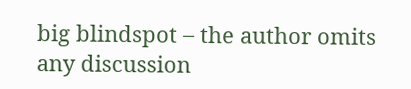big blindspot – the author omits any discussion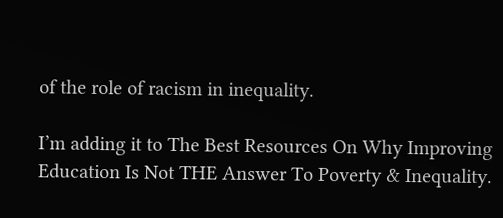of the role of racism in inequality.

I’m adding it to The Best Resources On Why Improving Education Is Not THE Answer To Poverty & Inequality.